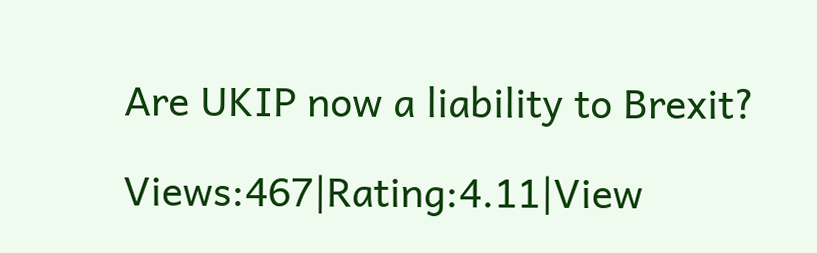Are UKIP now a liability to Brexit?

Views:467|Rating:4.11|View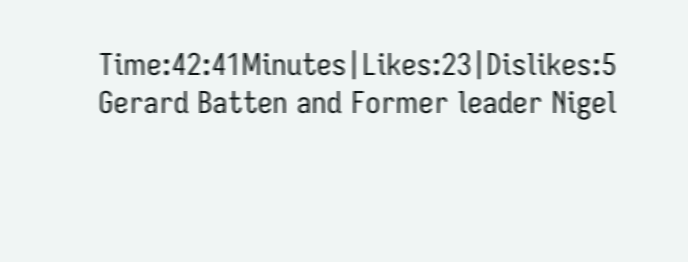Time:42:41Minutes|Likes:23|Dislikes:5
Gerard Batten and Former leader Nigel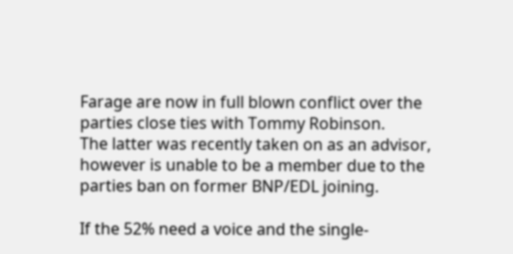Farage are now in full blown conflict over the parties close ties with Tommy Robinson.
The latter was recently taken on as an advisor, however is unable to be a member due to the parties ban on former BNP/EDL joining.

If the 52% need a voice and the single-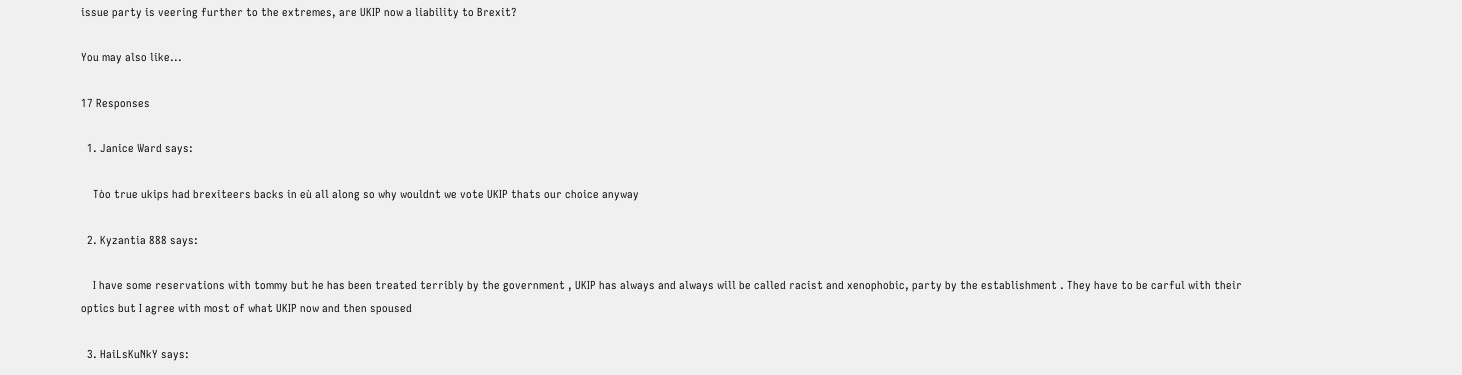issue party is veering further to the extremes, are UKIP now a liability to Brexit?

You may also like...

17 Responses

  1. Janice Ward says:

    Tòo true ukips had brexiteers backs in eù all along so why wouldnt we vote UKIP thats our choice anyway

  2. Kyzantia 888 says:

    I have some reservations with tommy but he has been treated terribly by the government , UKIP has always and always will be called racist and xenophobic, party by the establishment . They have to be carful with their optics but I agree with most of what UKIP now and then spoused

  3. HaiLsKuNkY says: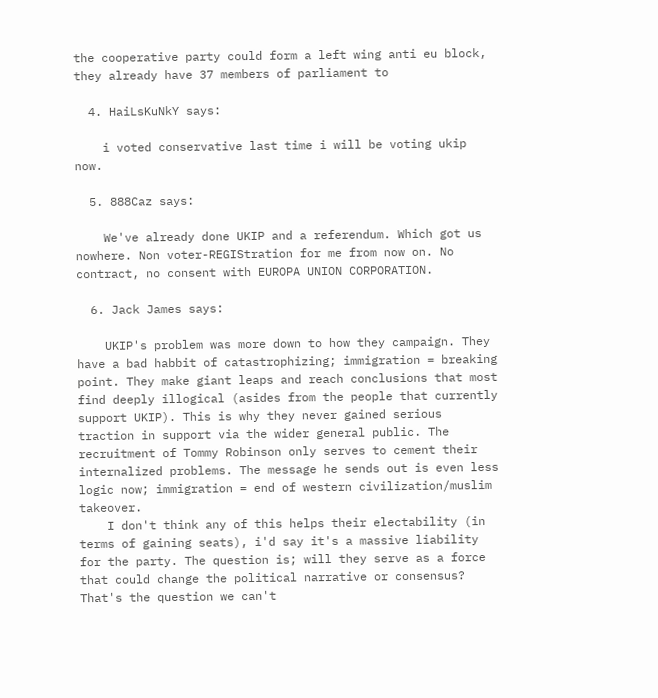the cooperative party could form a left wing anti eu block, they already have 37 members of parliament to

  4. HaiLsKuNkY says:

    i voted conservative last time i will be voting ukip now.

  5. 888Caz says:

    We've already done UKIP and a referendum. Which got us nowhere. Non voter-REGIStration for me from now on. No contract, no consent with EUROPA UNION CORPORATION.

  6. Jack James says:

    UKIP's problem was more down to how they campaign. They have a bad habbit of catastrophizing; immigration = breaking point. They make giant leaps and reach conclusions that most find deeply illogical (asides from the people that currently support UKIP). This is why they never gained serious traction in support via the wider general public. The recruitment of Tommy Robinson only serves to cement their internalized problems. The message he sends out is even less logic now; immigration = end of western civilization/muslim takeover.
    I don't think any of this helps their electability (in terms of gaining seats), i'd say it's a massive liability for the party. The question is; will they serve as a force that could change the political narrative or consensus? That's the question we can't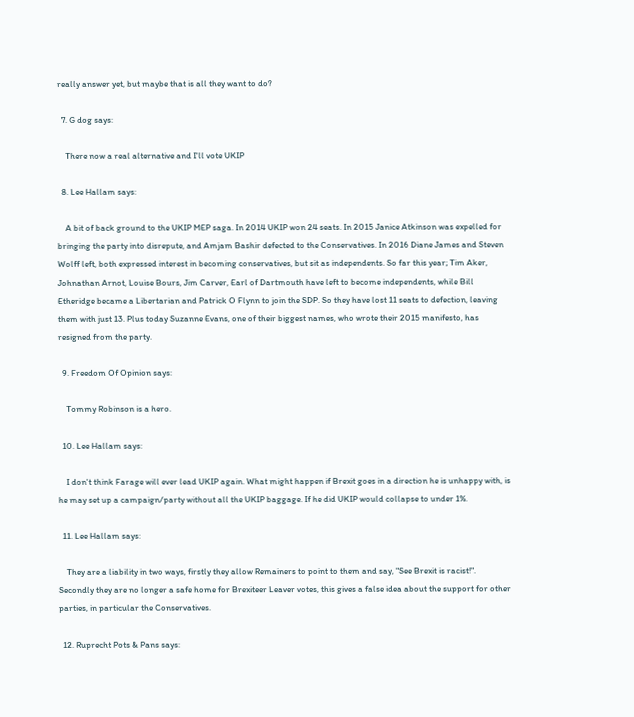really answer yet, but maybe that is all they want to do?

  7. G dog says:

    There now a real alternative and I'll vote UKIP

  8. Lee Hallam says:

    A bit of back ground to the UKIP MEP saga. In 2014 UKIP won 24 seats. In 2015 Janice Atkinson was expelled for bringing the party into disrepute, and Amjam Bashir defected to the Conservatives. In 2016 Diane James and Steven Wolff left, both expressed interest in becoming conservatives, but sit as independents. So far this year; Tim Aker, Johnathan Arnot, Louise Bours, Jim Carver, Earl of Dartmouth have left to become independents, while Bill Etheridge became a Libertarian and Patrick O Flynn to join the SDP. So they have lost 11 seats to defection, leaving them with just 13. Plus today Suzanne Evans, one of their biggest names, who wrote their 2015 manifesto, has resigned from the party.

  9. Freedom Of Opinion says:

    Tommy Robinson is a hero.

  10. Lee Hallam says:

    I don't think Farage will ever lead UKIP again. What might happen if Brexit goes in a direction he is unhappy with, is he may set up a campaign/party without all the UKIP baggage. If he did UKIP would collapse to under 1%.

  11. Lee Hallam says:

    They are a liability in two ways, firstly they allow Remainers to point to them and say, "See Brexit is racist!". Secondly they are no longer a safe home for Brexiteer Leaver votes, this gives a false idea about the support for other parties, in particular the Conservatives.

  12. Ruprecht Pots & Pans says: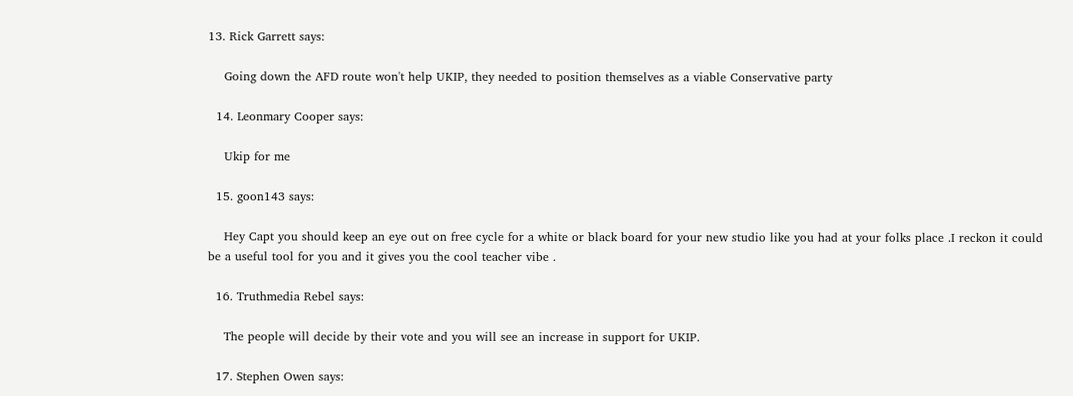13. Rick Garrett says:

    Going down the AFD route won't help UKIP, they needed to position themselves as a viable Conservative party

  14. Leonmary Cooper says:

    Ukip for me

  15. goon143 says:

    Hey Capt you should keep an eye out on free cycle for a white or black board for your new studio like you had at your folks place .I reckon it could be a useful tool for you and it gives you the cool teacher vibe .

  16. Truthmedia Rebel says:

    The people will decide by their vote and you will see an increase in support for UKIP.

  17. Stephen Owen says: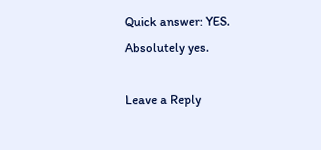Quick answer: YES. Absolutely yes.

Leave a Reply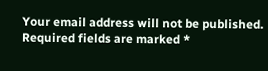Your email address will not be published. Required fields are marked *